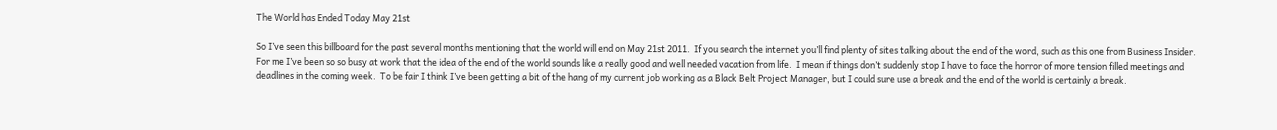The World has Ended Today May 21st

So I’ve seen this billboard for the past several months mentioning that the world will end on May 21st 2011.  If you search the internet you’ll find plenty of sites talking about the end of the word, such as this one from Business Insider.  For me I’ve been so so busy at work that the idea of the end of the world sounds like a really good and well needed vacation from life.  I mean if things don’t suddenly stop I have to face the horror of more tension filled meetings and deadlines in the coming week.  To be fair I think I’ve been getting a bit of the hang of my current job working as a Black Belt Project Manager, but I could sure use a break and the end of the world is certainly a break.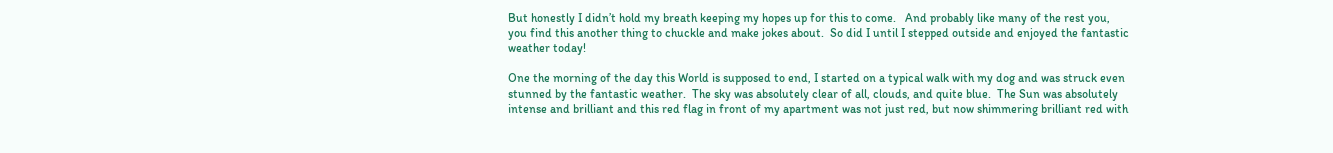But honestly I didn’t hold my breath keeping my hopes up for this to come.   And probably like many of the rest you, you find this another thing to chuckle and make jokes about.  So did I until I stepped outside and enjoyed the fantastic weather today!

One the morning of the day this World is supposed to end, I started on a typical walk with my dog and was struck even stunned by the fantastic weather.  The sky was absolutely clear of all, clouds, and quite blue.  The Sun was absolutely intense and brilliant and this red flag in front of my apartment was not just red, but now shimmering brilliant red with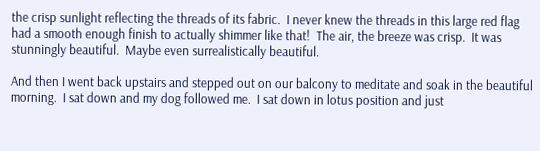the crisp sunlight reflecting the threads of its fabric.  I never knew the threads in this large red flag had a smooth enough finish to actually shimmer like that!  The air, the breeze was crisp.  It was stunningly beautiful.  Maybe even surrealistically beautiful.

And then I went back upstairs and stepped out on our balcony to meditate and soak in the beautiful morning.  I sat down and my dog followed me.  I sat down in lotus position and just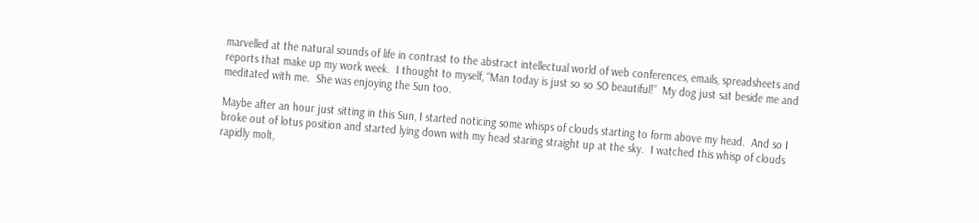marvelled at the natural sounds of life in contrast to the abstract intellectual world of web conferences, emails, spreadsheets and reports that make up my work week.  I thought to myself, “Man today is just so so SO beautiful!”  My dog just sat beside me and meditated with me.  She was enjoying the Sun too.

Maybe after an hour just sitting in this Sun, I started noticing some whisps of clouds starting to form above my head.  And so I broke out of lotus position and started lying down with my head staring straight up at the sky.  I watched this whisp of clouds rapidly molt,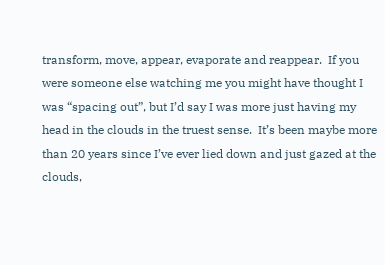transform, move, appear, evaporate and reappear.  If you were someone else watching me you might have thought I was “spacing out”, but I’d say I was more just having my head in the clouds in the truest sense.  It’s been maybe more than 20 years since I’ve ever lied down and just gazed at the clouds,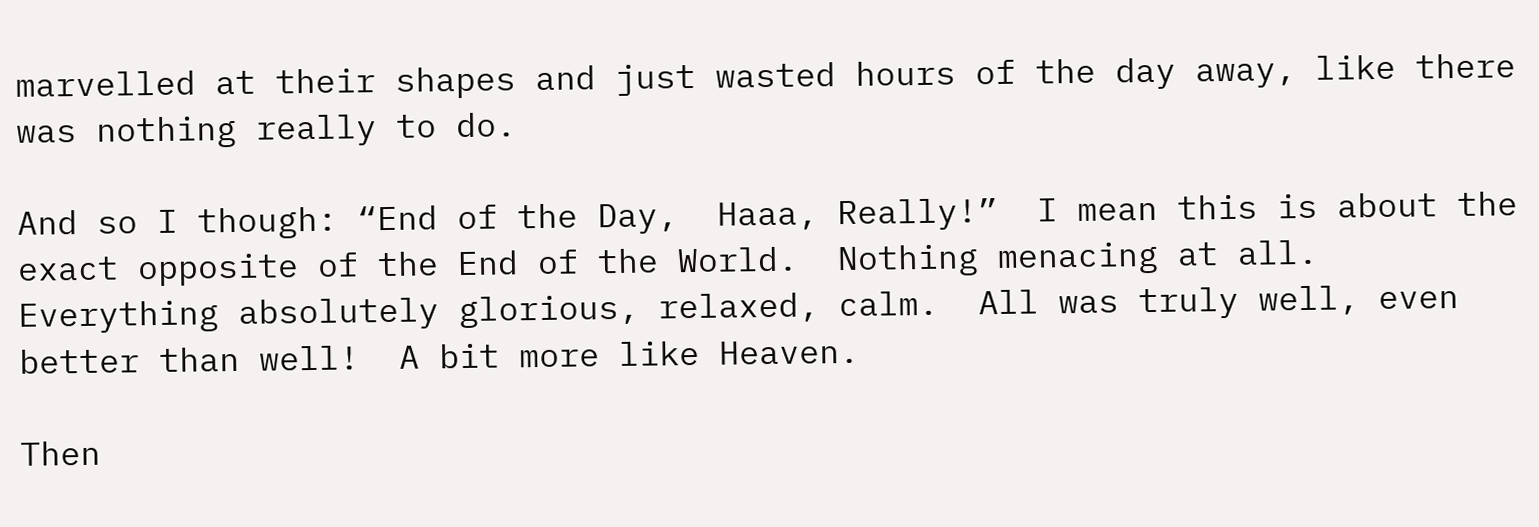marvelled at their shapes and just wasted hours of the day away, like there was nothing really to do.

And so I though: “End of the Day,  Haaa, Really!”  I mean this is about the exact opposite of the End of the World.  Nothing menacing at all.  Everything absolutely glorious, relaxed, calm.  All was truly well, even better than well!  A bit more like Heaven.

Then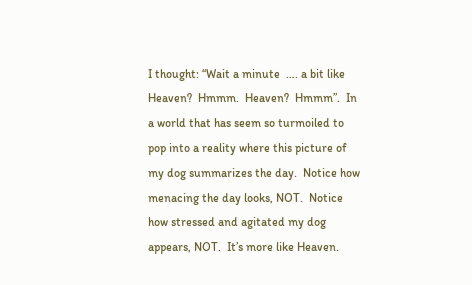I thought: “Wait a minute  …. a bit like Heaven?  Hmmm.  Heaven?  Hmmm”.  In a world that has seem so turmoiled to pop into a reality where this picture of my dog summarizes the day.  Notice how menacing the day looks, NOT.  Notice how stressed and agitated my dog appears, NOT.  It’s more like Heaven.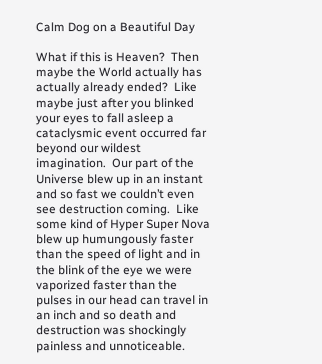Calm Dog on a Beautiful Day

What if this is Heaven?  Then maybe the World actually has actually already ended?  Like maybe just after you blinked your eyes to fall asleep a cataclysmic event occurred far beyond our wildest imagination.  Our part of the Universe blew up in an instant and so fast we couldn’t even see destruction coming.  Like some kind of Hyper Super Nova blew up humungously faster than the speed of light and in the blink of the eye we were vaporized faster than the pulses in our head can travel in an inch and so death and destruction was shockingly painless and unnoticeable.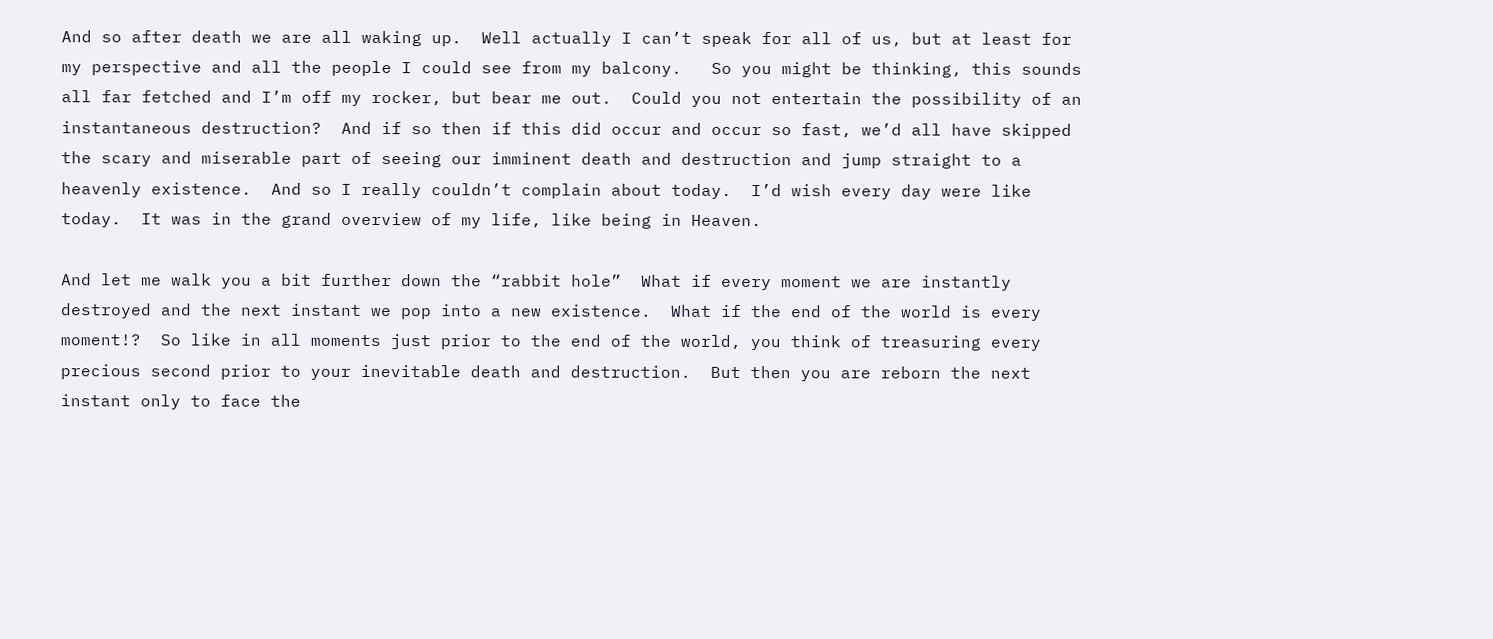And so after death we are all waking up.  Well actually I can’t speak for all of us, but at least for my perspective and all the people I could see from my balcony.   So you might be thinking, this sounds all far fetched and I’m off my rocker, but bear me out.  Could you not entertain the possibility of an instantaneous destruction?  And if so then if this did occur and occur so fast, we’d all have skipped the scary and miserable part of seeing our imminent death and destruction and jump straight to a heavenly existence.  And so I really couldn’t complain about today.  I’d wish every day were like today.  It was in the grand overview of my life, like being in Heaven.

And let me walk you a bit further down the “rabbit hole”  What if every moment we are instantly destroyed and the next instant we pop into a new existence.  What if the end of the world is every moment!?  So like in all moments just prior to the end of the world, you think of treasuring every precious second prior to your inevitable death and destruction.  But then you are reborn the next instant only to face the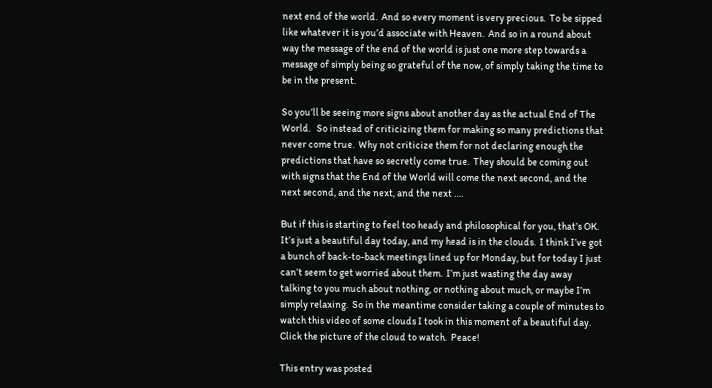next end of the world.  And so every moment is very precious.  To be sipped like whatever it is you’d associate with Heaven.  And so in a round about way the message of the end of the world is just one more step towards a message of simply being so grateful of the now, of simply taking the time to be in the present.

So you’ll be seeing more signs about another day as the actual End of The World.   So instead of criticizing them for making so many predictions that never come true.  Why not criticize them for not declaring enough the predictions that have so secretly come true.  They should be coming out with signs that the End of the World will come the next second, and the next second, and the next, and the next ….

But if this is starting to feel too heady and philosophical for you, that’s OK.  It’s just a beautiful day today, and my head is in the clouds.  I think I’ve got a bunch of back-to-back meetings lined up for Monday, but for today I just can’t seem to get worried about them.  I’m just wasting the day away talking to you much about nothing, or nothing about much, or maybe I’m simply relaxing.  So in the meantime consider taking a couple of minutes to watch this video of some clouds I took in this moment of a beautiful day.  Click the picture of the cloud to watch.  Peace!

This entry was posted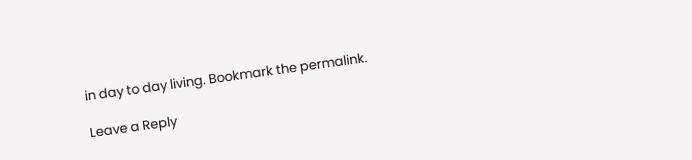in day to day living. Bookmark the permalink.

Leave a Reply